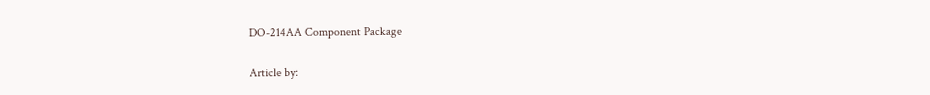DO-214AA Component Package

Article by: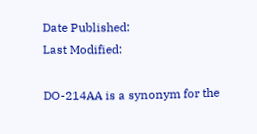Date Published:
Last Modified:

DO-214AA is a synonym for the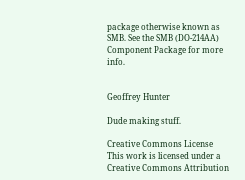package otherwise known as SMB. See the SMB (DO-214AA) Component Package for more info.


Geoffrey Hunter

Dude making stuff.

Creative Commons License
This work is licensed under a Creative Commons Attribution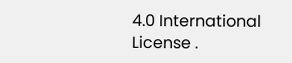4.0 International License .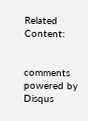Related Content:


comments powered by Disqus